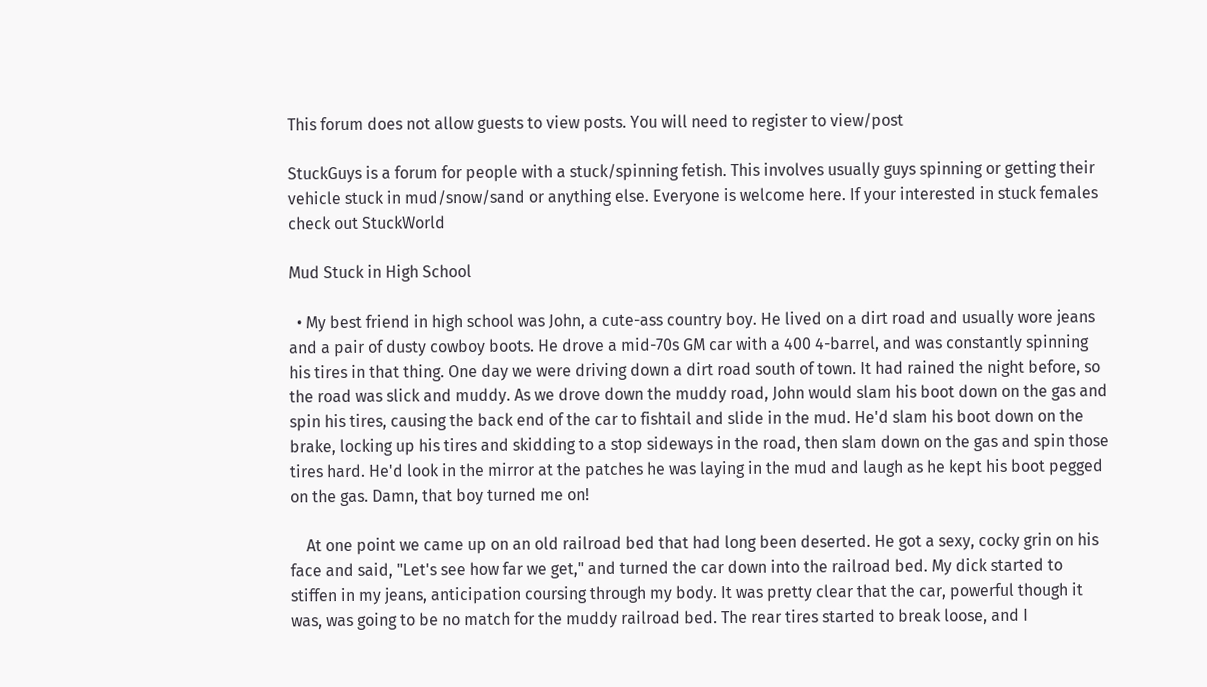This forum does not allow guests to view posts. You will need to register to view/post

StuckGuys is a forum for people with a stuck/spinning fetish. This involves usually guys spinning or getting their vehicle stuck in mud/snow/sand or anything else. Everyone is welcome here. If your interested in stuck females check out StuckWorld

Mud Stuck in High School

  • My best friend in high school was John, a cute-ass country boy. He lived on a dirt road and usually wore jeans and a pair of dusty cowboy boots. He drove a mid-70s GM car with a 400 4-barrel, and was constantly spinning his tires in that thing. One day we were driving down a dirt road south of town. It had rained the night before, so the road was slick and muddy. As we drove down the muddy road, John would slam his boot down on the gas and spin his tires, causing the back end of the car to fishtail and slide in the mud. He'd slam his boot down on the brake, locking up his tires and skidding to a stop sideways in the road, then slam down on the gas and spin those tires hard. He'd look in the mirror at the patches he was laying in the mud and laugh as he kept his boot pegged on the gas. Damn, that boy turned me on!

    At one point we came up on an old railroad bed that had long been deserted. He got a sexy, cocky grin on his face and said, "Let's see how far we get," and turned the car down into the railroad bed. My dick started to stiffen in my jeans, anticipation coursing through my body. It was pretty clear that the car, powerful though it was, was going to be no match for the muddy railroad bed. The rear tires started to break loose, and I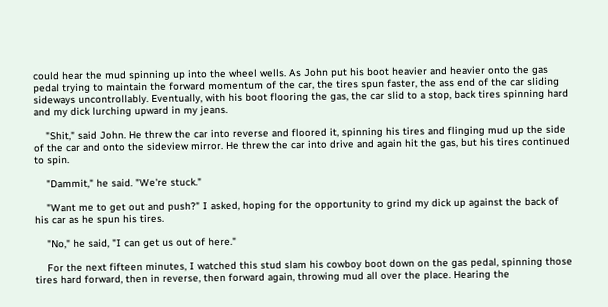could hear the mud spinning up into the wheel wells. As John put his boot heavier and heavier onto the gas pedal trying to maintain the forward momentum of the car, the tires spun faster, the ass end of the car sliding sideways uncontrollably. Eventually, with his boot flooring the gas, the car slid to a stop, back tires spinning hard and my dick lurching upward in my jeans.

    "Shit," said John. He threw the car into reverse and floored it, spinning his tires and flinging mud up the side of the car and onto the sideview mirror. He threw the car into drive and again hit the gas, but his tires continued to spin.

    "Dammit," he said. "We're stuck."

    "Want me to get out and push?" I asked, hoping for the opportunity to grind my dick up against the back of his car as he spun his tires.

    "No," he said, "I can get us out of here."

    For the next fifteen minutes, I watched this stud slam his cowboy boot down on the gas pedal, spinning those tires hard forward, then in reverse, then forward again, throwing mud all over the place. Hearing the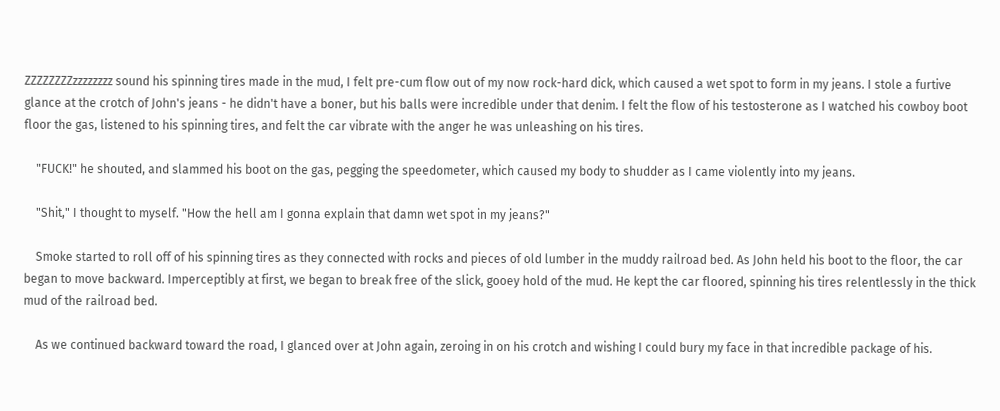ZZZZZZZZzzzzzzzz sound his spinning tires made in the mud, I felt pre-cum flow out of my now rock-hard dick, which caused a wet spot to form in my jeans. I stole a furtive glance at the crotch of John's jeans - he didn't have a boner, but his balls were incredible under that denim. I felt the flow of his testosterone as I watched his cowboy boot floor the gas, listened to his spinning tires, and felt the car vibrate with the anger he was unleashing on his tires.

    "FUCK!" he shouted, and slammed his boot on the gas, pegging the speedometer, which caused my body to shudder as I came violently into my jeans.

    "Shit," I thought to myself. "How the hell am I gonna explain that damn wet spot in my jeans?"

    Smoke started to roll off of his spinning tires as they connected with rocks and pieces of old lumber in the muddy railroad bed. As John held his boot to the floor, the car began to move backward. Imperceptibly at first, we began to break free of the slick, gooey hold of the mud. He kept the car floored, spinning his tires relentlessly in the thick mud of the railroad bed.

    As we continued backward toward the road, I glanced over at John again, zeroing in on his crotch and wishing I could bury my face in that incredible package of his.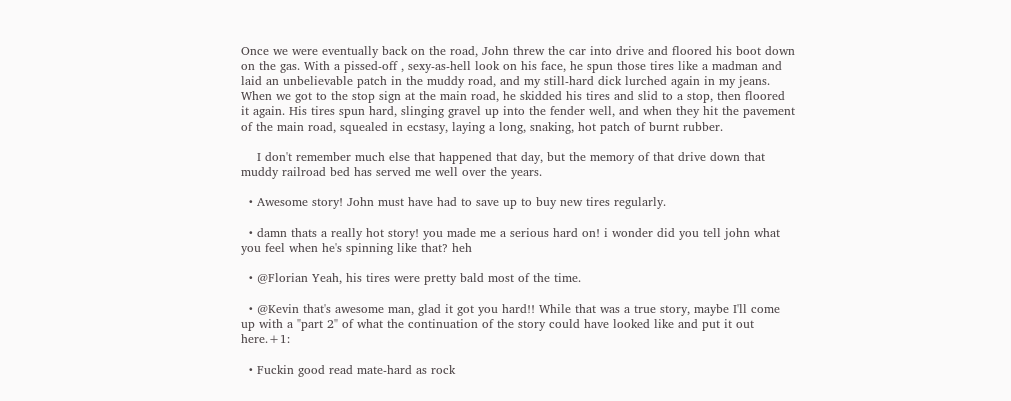Once we were eventually back on the road, John threw the car into drive and floored his boot down on the gas. With a pissed-off , sexy-as-hell look on his face, he spun those tires like a madman and laid an unbelievable patch in the muddy road, and my still-hard dick lurched again in my jeans. When we got to the stop sign at the main road, he skidded his tires and slid to a stop, then floored it again. His tires spun hard, slinging gravel up into the fender well, and when they hit the pavement of the main road, squealed in ecstasy, laying a long, snaking, hot patch of burnt rubber.

    I don't remember much else that happened that day, but the memory of that drive down that muddy railroad bed has served me well over the years.

  • Awesome story! John must have had to save up to buy new tires regularly.

  • damn thats a really hot story! you made me a serious hard on! i wonder did you tell john what you feel when he's spinning like that? heh

  • @Florian Yeah, his tires were pretty bald most of the time.

  • @Kevin that's awesome man, glad it got you hard!! While that was a true story, maybe I'll come up with a "part 2" of what the continuation of the story could have looked like and put it out here.+1:

  • Fuckin good read mate-hard as rock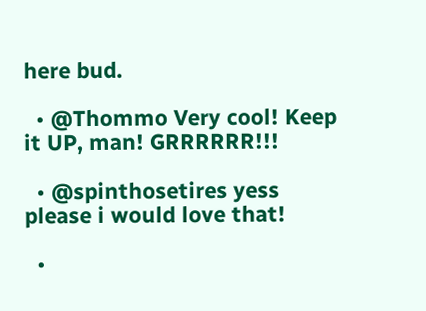here bud.

  • @Thommo Very cool! Keep it UP, man! GRRRRRR!!!

  • @spinthosetires yess please i would love that!

  •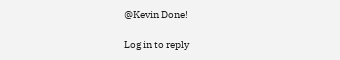@Kevin Done!

Log in to reply